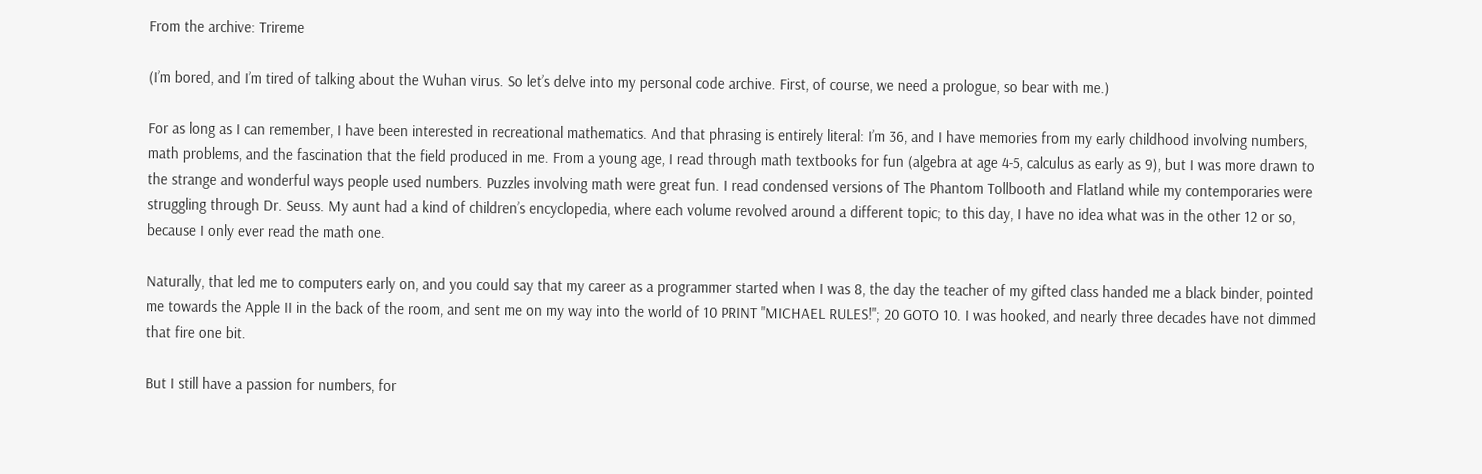From the archive: Trireme

(I’m bored, and I’m tired of talking about the Wuhan virus. So let’s delve into my personal code archive. First, of course, we need a prologue, so bear with me.)

For as long as I can remember, I have been interested in recreational mathematics. And that phrasing is entirely literal: I’m 36, and I have memories from my early childhood involving numbers, math problems, and the fascination that the field produced in me. From a young age, I read through math textbooks for fun (algebra at age 4-5, calculus as early as 9), but I was more drawn to the strange and wonderful ways people used numbers. Puzzles involving math were great fun. I read condensed versions of The Phantom Tollbooth and Flatland while my contemporaries were struggling through Dr. Seuss. My aunt had a kind of children’s encyclopedia, where each volume revolved around a different topic; to this day, I have no idea what was in the other 12 or so, because I only ever read the math one.

Naturally, that led me to computers early on, and you could say that my career as a programmer started when I was 8, the day the teacher of my gifted class handed me a black binder, pointed me towards the Apple II in the back of the room, and sent me on my way into the world of 10 PRINT "MICHAEL RULES!"; 20 GOTO 10. I was hooked, and nearly three decades have not dimmed that fire one bit.

But I still have a passion for numbers, for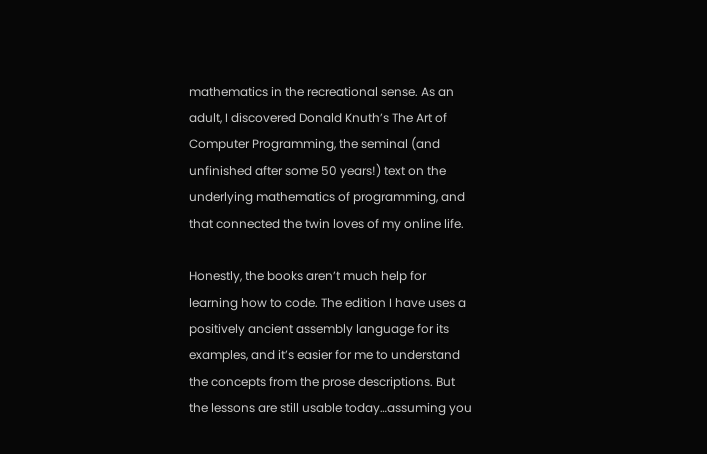mathematics in the recreational sense. As an adult, I discovered Donald Knuth’s The Art of Computer Programming, the seminal (and unfinished after some 50 years!) text on the underlying mathematics of programming, and that connected the twin loves of my online life.

Honestly, the books aren’t much help for learning how to code. The edition I have uses a positively ancient assembly language for its examples, and it’s easier for me to understand the concepts from the prose descriptions. But the lessons are still usable today…assuming you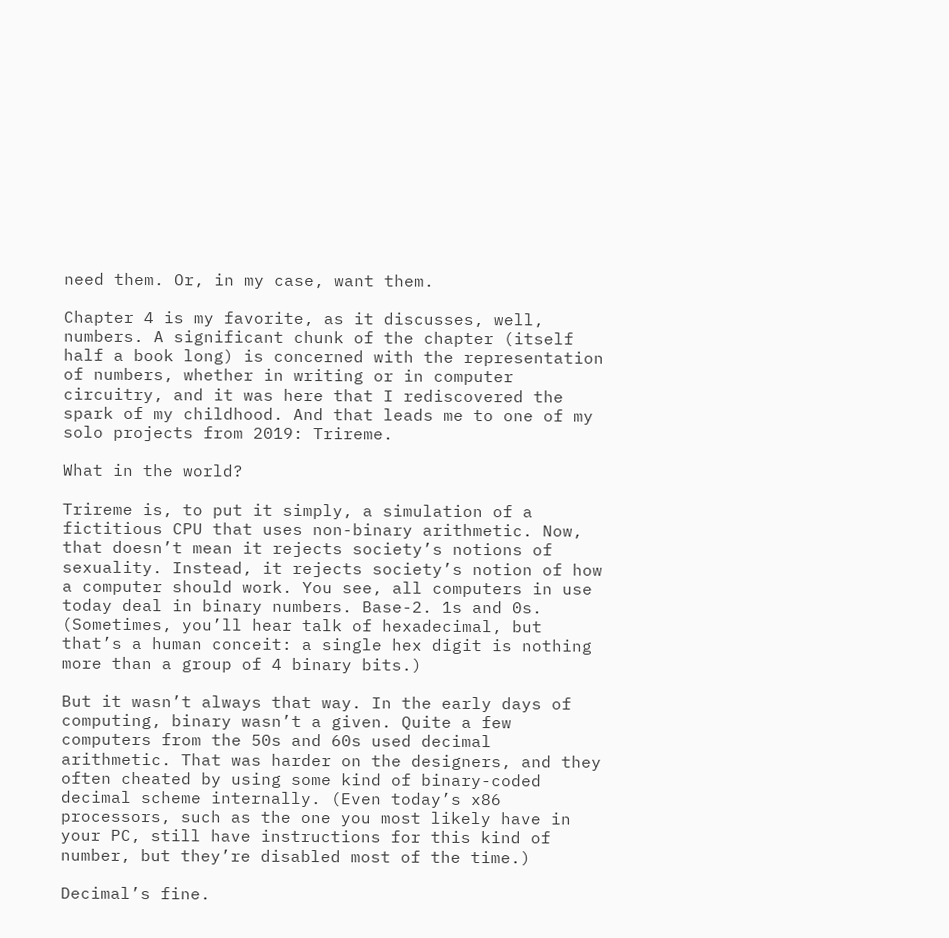need them. Or, in my case, want them.

Chapter 4 is my favorite, as it discusses, well, numbers. A significant chunk of the chapter (itself half a book long) is concerned with the representation of numbers, whether in writing or in computer circuitry, and it was here that I rediscovered the spark of my childhood. And that leads me to one of my solo projects from 2019: Trireme.

What in the world?

Trireme is, to put it simply, a simulation of a fictitious CPU that uses non-binary arithmetic. Now, that doesn’t mean it rejects society’s notions of sexuality. Instead, it rejects society’s notion of how a computer should work. You see, all computers in use today deal in binary numbers. Base-2. 1s and 0s. (Sometimes, you’ll hear talk of hexadecimal, but that’s a human conceit: a single hex digit is nothing more than a group of 4 binary bits.)

But it wasn’t always that way. In the early days of computing, binary wasn’t a given. Quite a few computers from the 50s and 60s used decimal arithmetic. That was harder on the designers, and they often cheated by using some kind of binary-coded decimal scheme internally. (Even today’s x86 processors, such as the one you most likely have in your PC, still have instructions for this kind of number, but they’re disabled most of the time.)

Decimal’s fine.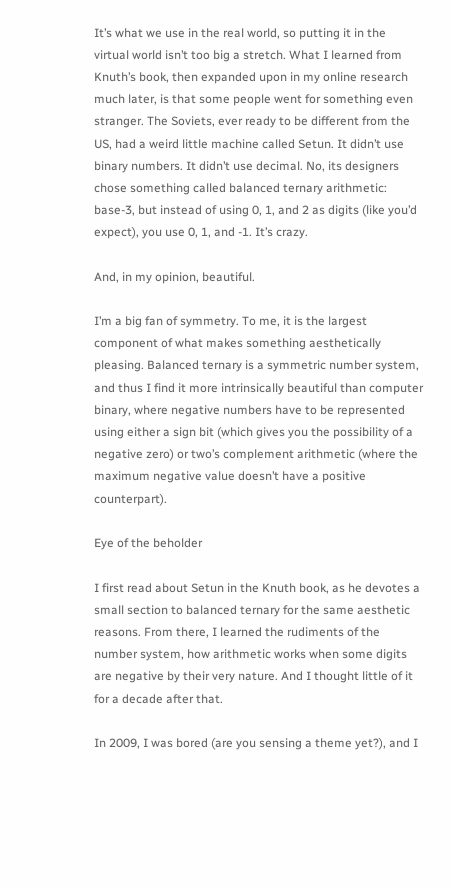It’s what we use in the real world, so putting it in the virtual world isn’t too big a stretch. What I learned from Knuth’s book, then expanded upon in my online research much later, is that some people went for something even stranger. The Soviets, ever ready to be different from the US, had a weird little machine called Setun. It didn’t use binary numbers. It didn’t use decimal. No, its designers chose something called balanced ternary arithmetic: base-3, but instead of using 0, 1, and 2 as digits (like you’d expect), you use 0, 1, and -1. It’s crazy.

And, in my opinion, beautiful.

I’m a big fan of symmetry. To me, it is the largest component of what makes something aesthetically pleasing. Balanced ternary is a symmetric number system, and thus I find it more intrinsically beautiful than computer binary, where negative numbers have to be represented using either a sign bit (which gives you the possibility of a negative zero) or two’s complement arithmetic (where the maximum negative value doesn’t have a positive counterpart).

Eye of the beholder

I first read about Setun in the Knuth book, as he devotes a small section to balanced ternary for the same aesthetic reasons. From there, I learned the rudiments of the number system, how arithmetic works when some digits are negative by their very nature. And I thought little of it for a decade after that.

In 2009, I was bored (are you sensing a theme yet?), and I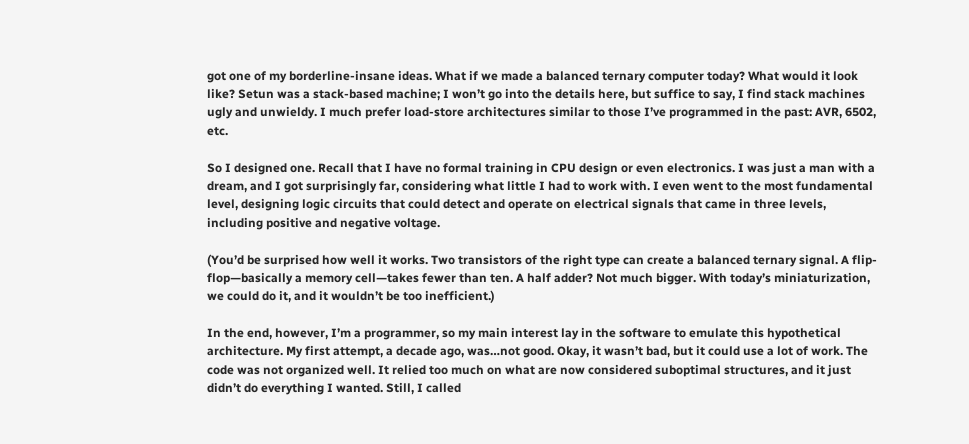got one of my borderline-insane ideas. What if we made a balanced ternary computer today? What would it look like? Setun was a stack-based machine; I won’t go into the details here, but suffice to say, I find stack machines ugly and unwieldy. I much prefer load-store architectures similar to those I’ve programmed in the past: AVR, 6502, etc.

So I designed one. Recall that I have no formal training in CPU design or even electronics. I was just a man with a dream, and I got surprisingly far, considering what little I had to work with. I even went to the most fundamental level, designing logic circuits that could detect and operate on electrical signals that came in three levels, including positive and negative voltage.

(You’d be surprised how well it works. Two transistors of the right type can create a balanced ternary signal. A flip-flop—basically a memory cell—takes fewer than ten. A half adder? Not much bigger. With today’s miniaturization, we could do it, and it wouldn’t be too inefficient.)

In the end, however, I’m a programmer, so my main interest lay in the software to emulate this hypothetical architecture. My first attempt, a decade ago, was…not good. Okay, it wasn’t bad, but it could use a lot of work. The code was not organized well. It relied too much on what are now considered suboptimal structures, and it just didn’t do everything I wanted. Still, I called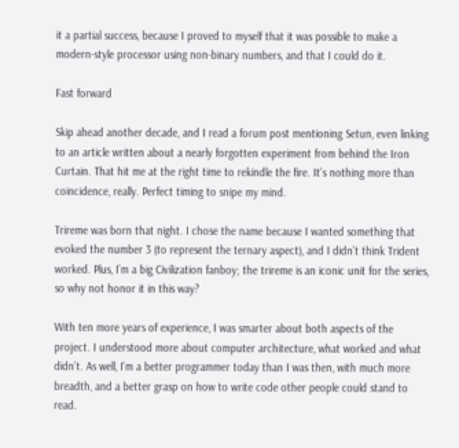it a partial success, because I proved to myself that it was possible to make a modern-style processor using non-binary numbers, and that I could do it.

Fast forward

Skip ahead another decade, and I read a forum post mentioning Setun, even linking to an article written about a nearly forgotten experiment from behind the Iron Curtain. That hit me at the right time to rekindle the fire. It’s nothing more than coincidence, really. Perfect timing to snipe my mind.

Trireme was born that night. I chose the name because I wanted something that evoked the number 3 (to represent the ternary aspect), and I didn’t think Trident worked. Plus, I’m a big Civilization fanboy; the trireme is an iconic unit for the series, so why not honor it in this way?

With ten more years of experience, I was smarter about both aspects of the project. I understood more about computer architecture, what worked and what didn’t. As well, I’m a better programmer today than I was then, with much more breadth, and a better grasp on how to write code other people could stand to read.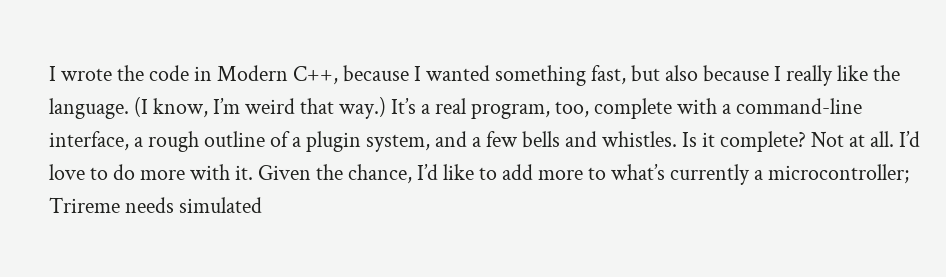I wrote the code in Modern C++, because I wanted something fast, but also because I really like the language. (I know, I’m weird that way.) It’s a real program, too, complete with a command-line interface, a rough outline of a plugin system, and a few bells and whistles. Is it complete? Not at all. I’d love to do more with it. Given the chance, I’d like to add more to what’s currently a microcontroller; Trireme needs simulated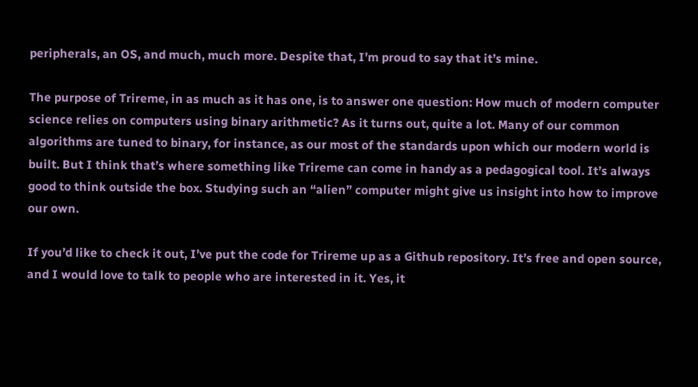peripherals, an OS, and much, much more. Despite that, I’m proud to say that it’s mine.

The purpose of Trireme, in as much as it has one, is to answer one question: How much of modern computer science relies on computers using binary arithmetic? As it turns out, quite a lot. Many of our common algorithms are tuned to binary, for instance, as our most of the standards upon which our modern world is built. But I think that’s where something like Trireme can come in handy as a pedagogical tool. It’s always good to think outside the box. Studying such an “alien” computer might give us insight into how to improve our own.

If you’d like to check it out, I’ve put the code for Trireme up as a Github repository. It’s free and open source, and I would love to talk to people who are interested in it. Yes, it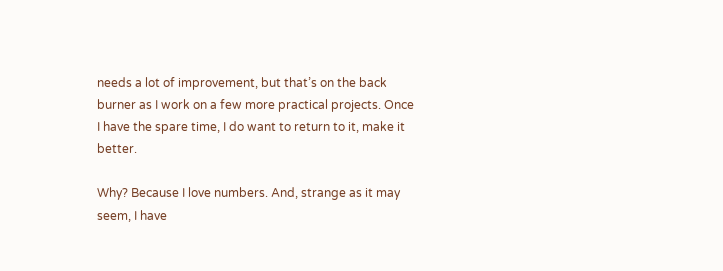needs a lot of improvement, but that’s on the back burner as I work on a few more practical projects. Once I have the spare time, I do want to return to it, make it better.

Why? Because I love numbers. And, strange as it may seem, I have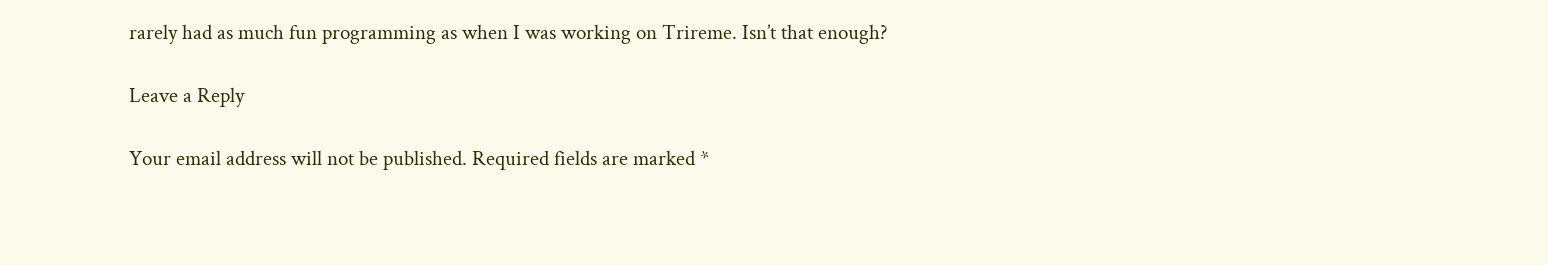rarely had as much fun programming as when I was working on Trireme. Isn’t that enough?

Leave a Reply

Your email address will not be published. Required fields are marked *